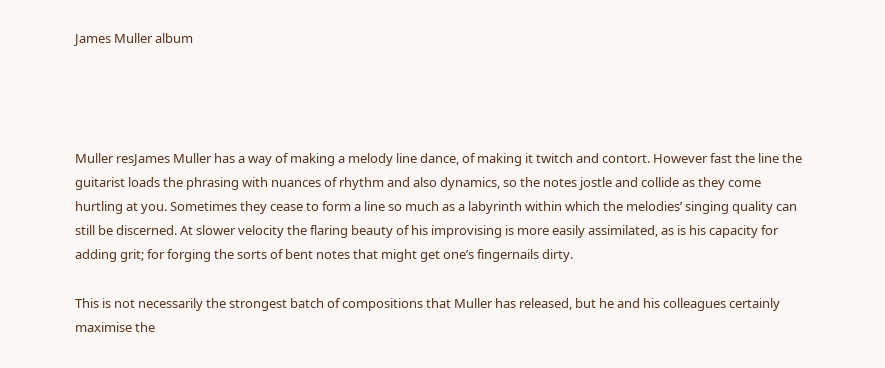James Muller album




Muller resJames Muller has a way of making a melody line dance, of making it twitch and contort. However fast the line the guitarist loads the phrasing with nuances of rhythm and also dynamics, so the notes jostle and collide as they come hurtling at you. Sometimes they cease to form a line so much as a labyrinth within which the melodies’ singing quality can still be discerned. At slower velocity the flaring beauty of his improvising is more easily assimilated, as is his capacity for adding grit; for forging the sorts of bent notes that might get one’s fingernails dirty.

This is not necessarily the strongest batch of compositions that Muller has released, but he and his colleagues certainly maximise the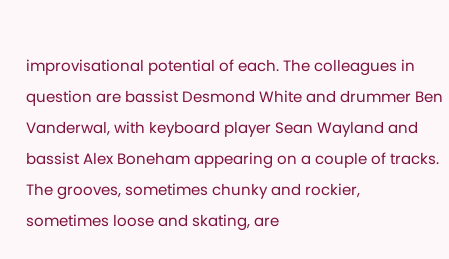improvisational potential of each. The colleagues in question are bassist Desmond White and drummer Ben Vanderwal, with keyboard player Sean Wayland and bassist Alex Boneham appearing on a couple of tracks. The grooves, sometimes chunky and rockier, sometimes loose and skating, are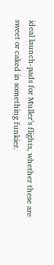ideal launch-pads for Muller’s flights, whether these are sweet or caked in something funkier.